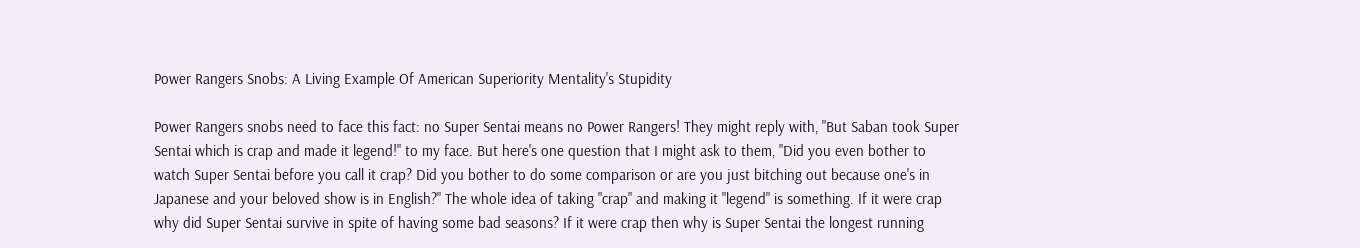Power Rangers Snobs: A Living Example Of American Superiority Mentality's Stupidity

Power Rangers snobs need to face this fact: no Super Sentai means no Power Rangers! They might reply with, "But Saban took Super Sentai which is crap and made it legend!" to my face. But here's one question that I might ask to them, "Did you even bother to watch Super Sentai before you call it crap? Did you bother to do some comparison or are you just bitching out because one's in Japanese and your beloved show is in English?" The whole idea of taking "crap" and making it "legend" is something. If it were crap why did Super Sentai survive in spite of having some bad seasons? If it were crap then why is Super Sentai the longest running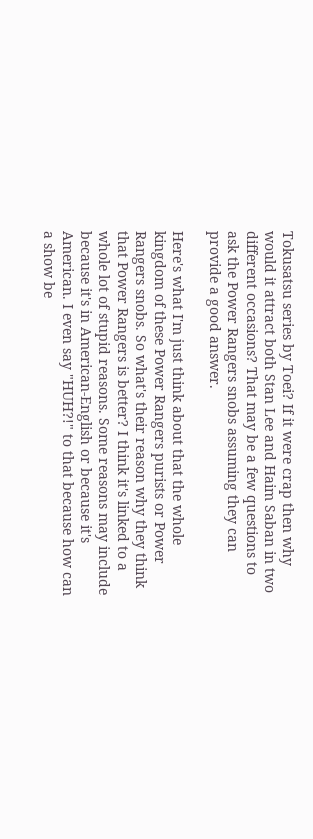Tokusatsu series by Toei? If it were crap then why would it attract both Stan Lee and Haim Saban in two different occasions? That may be a few questions to ask the Power Rangers snobs assuming they can provide a good answer.

Here's what I'm just think about that the whole kingdom of these Power Rangers purists or Power Rangers snobs. So what's their reason why they think that Power Rangers is better? I think it's linked to a whole lot of stupid reasons. Some reasons may include because it's in American-English or because it's American. I even say "HUH?!" to that because how can a show be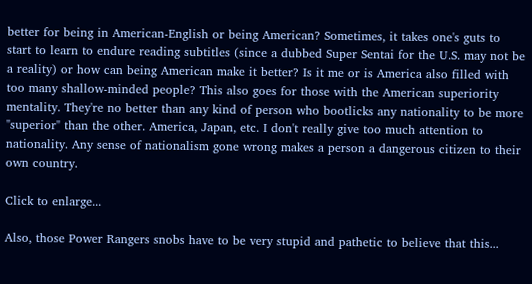better for being in American-English or being American? Sometimes, it takes one's guts to start to learn to endure reading subtitles (since a dubbed Super Sentai for the U.S. may not be a reality) or how can being American make it better? Is it me or is America also filled with too many shallow-minded people? This also goes for those with the American superiority mentality. They're no better than any kind of person who bootlicks any nationality to be more "superior" than the other. America, Japan, etc. I don't really give too much attention to nationality. Any sense of nationalism gone wrong makes a person a dangerous citizen to their own country.

Click to enlarge...

Also, those Power Rangers snobs have to be very stupid and pathetic to believe that this...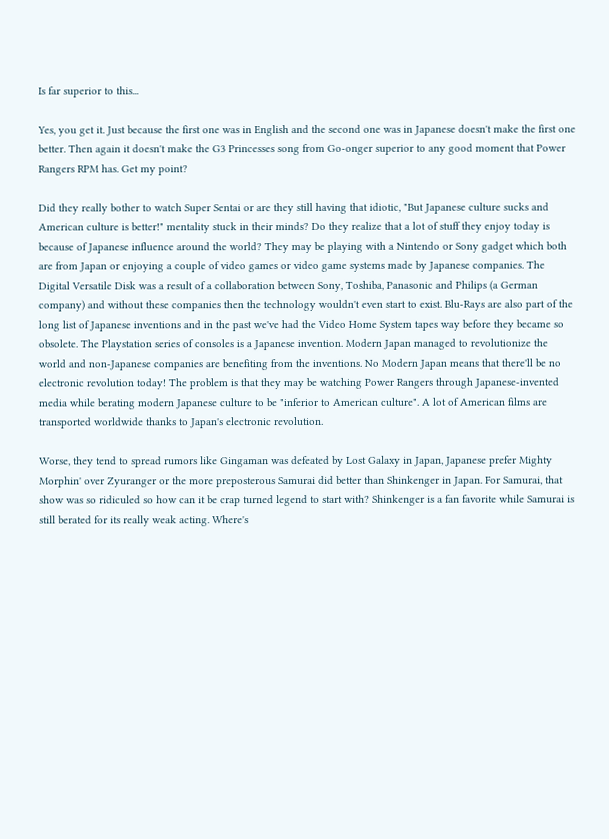Is far superior to this...

Yes, you get it. Just because the first one was in English and the second one was in Japanese doesn't make the first one better. Then again it doesn't make the G3 Princesses song from Go-onger superior to any good moment that Power Rangers RPM has. Get my point?

Did they really bother to watch Super Sentai or are they still having that idiotic, "But Japanese culture sucks and American culture is better!" mentality stuck in their minds? Do they realize that a lot of stuff they enjoy today is because of Japanese influence around the world? They may be playing with a Nintendo or Sony gadget which both are from Japan or enjoying a couple of video games or video game systems made by Japanese companies. The Digital Versatile Disk was a result of a collaboration between Sony, Toshiba, Panasonic and Philips (a German company) and without these companies then the technology wouldn't even start to exist. Blu-Rays are also part of the long list of Japanese inventions and in the past we've had the Video Home System tapes way before they became so obsolete. The Playstation series of consoles is a Japanese invention. Modern Japan managed to revolutionize the world and non-Japanese companies are benefiting from the inventions. No Modern Japan means that there'll be no electronic revolution today! The problem is that they may be watching Power Rangers through Japanese-invented media while berating modern Japanese culture to be "inferior to American culture". A lot of American films are transported worldwide thanks to Japan's electronic revolution.

Worse, they tend to spread rumors like Gingaman was defeated by Lost Galaxy in Japan, Japanese prefer Mighty Morphin' over Zyuranger or the more preposterous Samurai did better than Shinkenger in Japan. For Samurai, that show was so ridiculed so how can it be crap turned legend to start with? Shinkenger is a fan favorite while Samurai is still berated for its really weak acting. Where's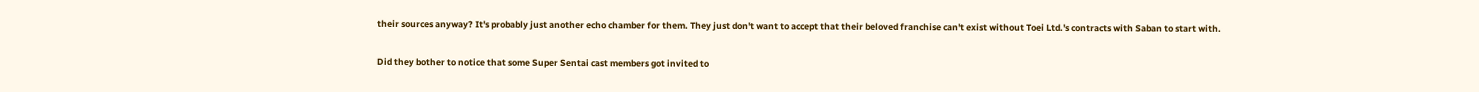their sources anyway? It's probably just another echo chamber for them. They just don't want to accept that their beloved franchise can't exist without Toei Ltd.'s contracts with Saban to start with.

Did they bother to notice that some Super Sentai cast members got invited to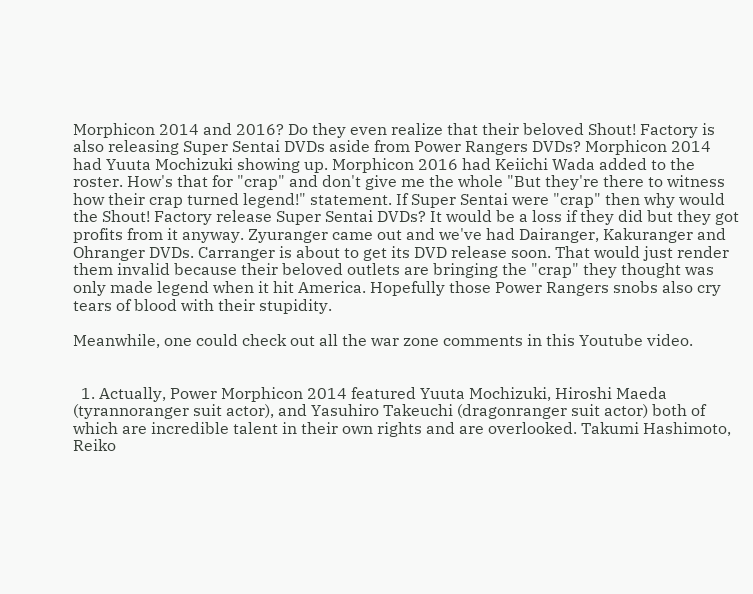Morphicon 2014 and 2016? Do they even realize that their beloved Shout! Factory is also releasing Super Sentai DVDs aside from Power Rangers DVDs? Morphicon 2014 had Yuuta Mochizuki showing up. Morphicon 2016 had Keiichi Wada added to the roster. How's that for "crap" and don't give me the whole "But they're there to witness how their crap turned legend!" statement. If Super Sentai were "crap" then why would the Shout! Factory release Super Sentai DVDs? It would be a loss if they did but they got profits from it anyway. Zyuranger came out and we've had Dairanger, Kakuranger and Ohranger DVDs. Carranger is about to get its DVD release soon. That would just render them invalid because their beloved outlets are bringing the "crap" they thought was only made legend when it hit America. Hopefully those Power Rangers snobs also cry tears of blood with their stupidity.

Meanwhile, one could check out all the war zone comments in this Youtube video.


  1. Actually, Power Morphicon 2014 featured Yuuta Mochizuki, Hiroshi Maeda (tyrannoranger suit actor), and Yasuhiro Takeuchi (dragonranger suit actor) both of which are incredible talent in their own rights and are overlooked. Takumi Hashimoto, Reiko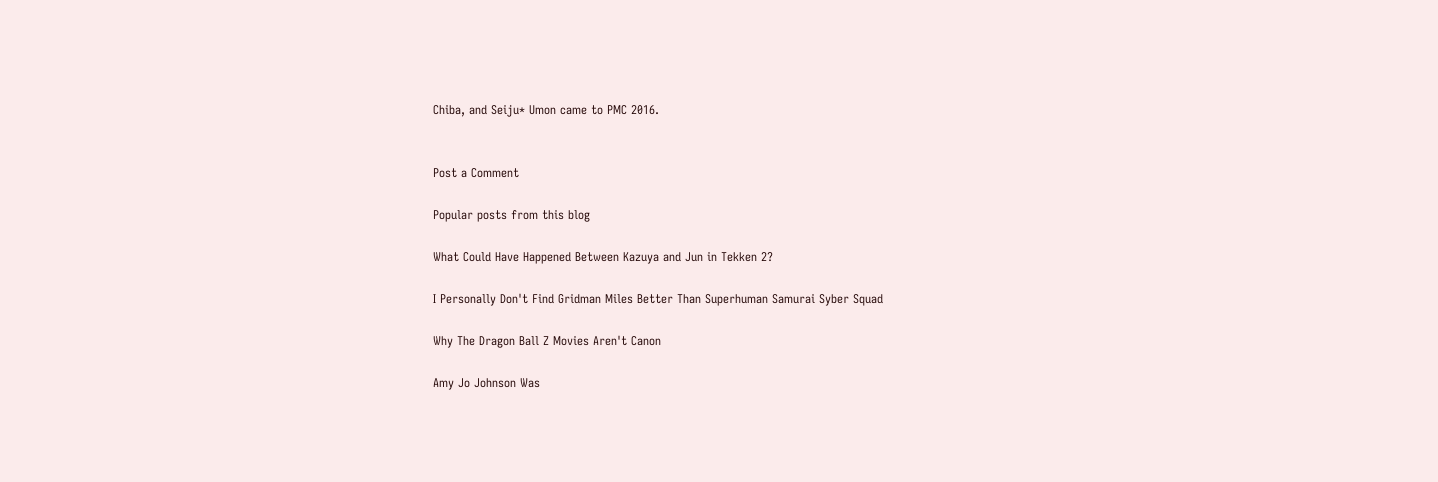Chiba, and Seiju* Umon came to PMC 2016.


Post a Comment

Popular posts from this blog

What Could Have Happened Between Kazuya and Jun in Tekken 2?

I Personally Don't Find Gridman Miles Better Than Superhuman Samurai Syber Squad

Why The Dragon Ball Z Movies Aren't Canon

Amy Jo Johnson Was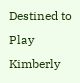Destined to Play Kimberly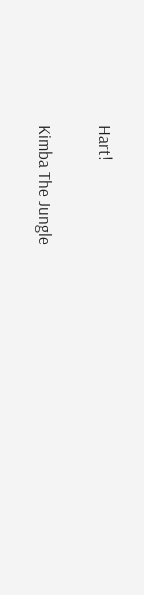Hart!

Kimba The Jungle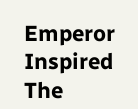Emperor Inspired The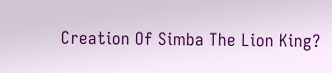Creation Of Simba The Lion King?